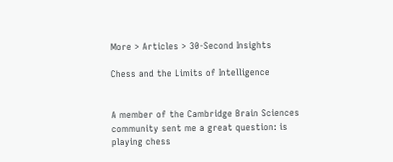More > Articles > 30-Second Insights

Chess and the Limits of Intelligence


A member of the Cambridge Brain Sciences community sent me a great question: is playing chess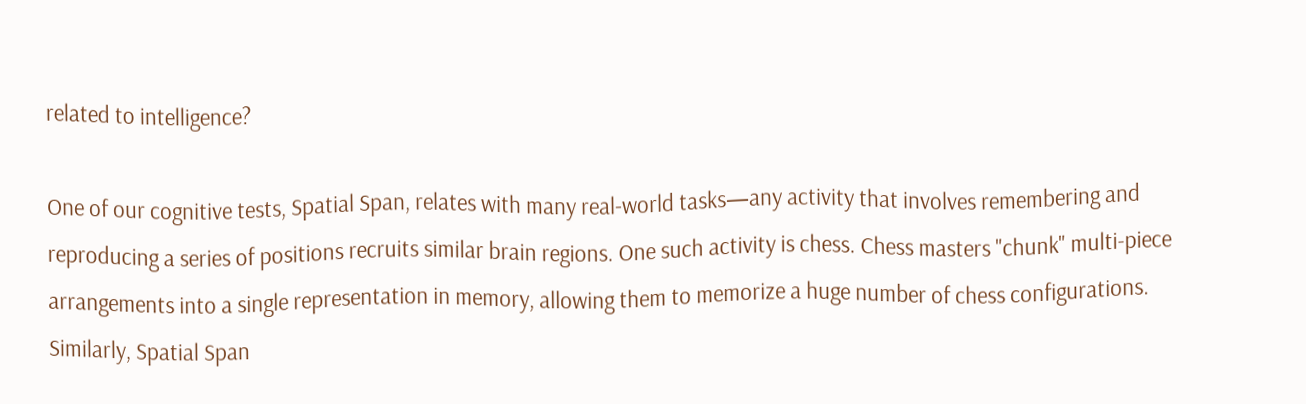related to intelligence?

One of our cognitive tests, Spatial Span, relates with many real-world tasks—any activity that involves remembering and reproducing a series of positions recruits similar brain regions. One such activity is chess. Chess masters "chunk" multi-piece arrangements into a single representation in memory, allowing them to memorize a huge number of chess configurations. Similarly, Spatial Span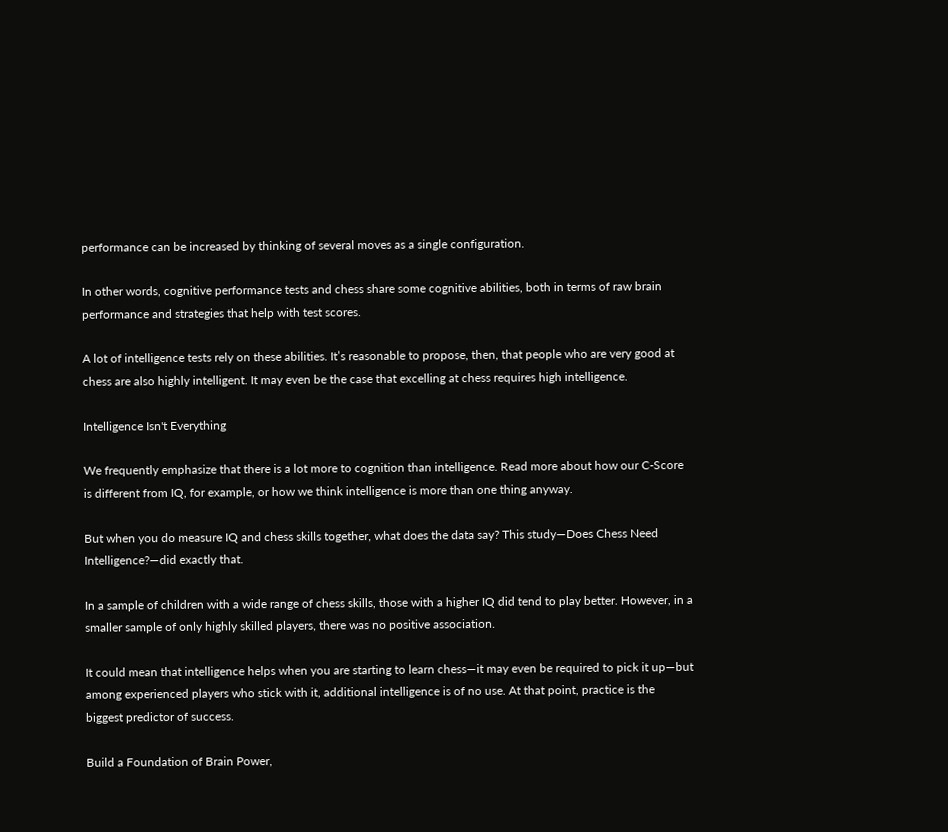performance can be increased by thinking of several moves as a single configuration.

In other words, cognitive performance tests and chess share some cognitive abilities, both in terms of raw brain performance and strategies that help with test scores.

A lot of intelligence tests rely on these abilities. It’s reasonable to propose, then, that people who are very good at chess are also highly intelligent. It may even be the case that excelling at chess requires high intelligence.

Intelligence Isn't Everything

We frequently emphasize that there is a lot more to cognition than intelligence. Read more about how our C-Score is different from IQ, for example, or how we think intelligence is more than one thing anyway.

But when you do measure IQ and chess skills together, what does the data say? This study—Does Chess Need Intelligence?—did exactly that.

In a sample of children with a wide range of chess skills, those with a higher IQ did tend to play better. However, in a smaller sample of only highly skilled players, there was no positive association.

It could mean that intelligence helps when you are starting to learn chess—it may even be required to pick it up—but among experienced players who stick with it, additional intelligence is of no use. At that point, practice is the biggest predictor of success.

Build a Foundation of Brain Power,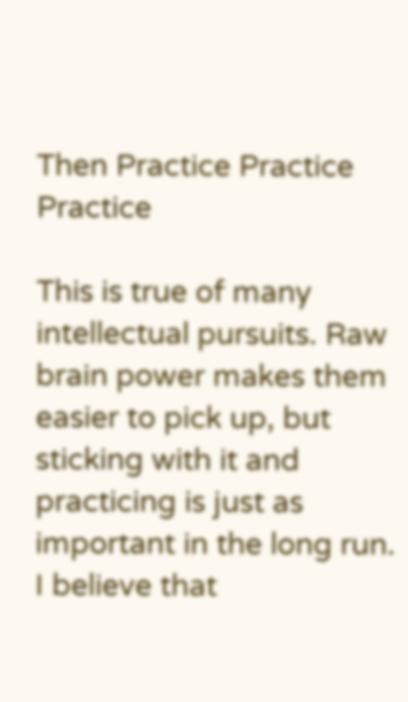Then Practice Practice Practice

This is true of many intellectual pursuits. Raw brain power makes them easier to pick up, but sticking with it and practicing is just as important in the long run. I believe that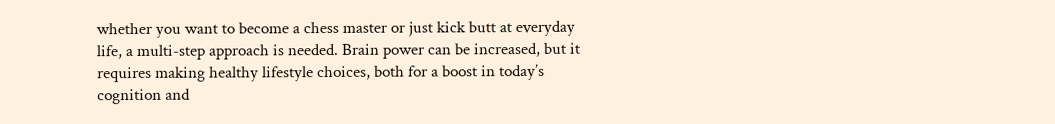whether you want to become a chess master or just kick butt at everyday life, a multi-step approach is needed. Brain power can be increased, but it requires making healthy lifestyle choices, both for a boost in today’s cognition and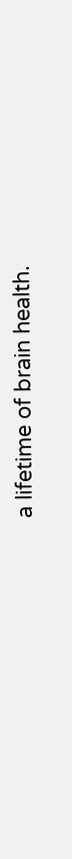a lifetime of brain health.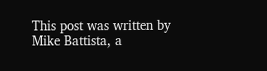This post was written by Mike Battista, a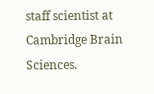staff scientist at Cambridge Brain Sciences.